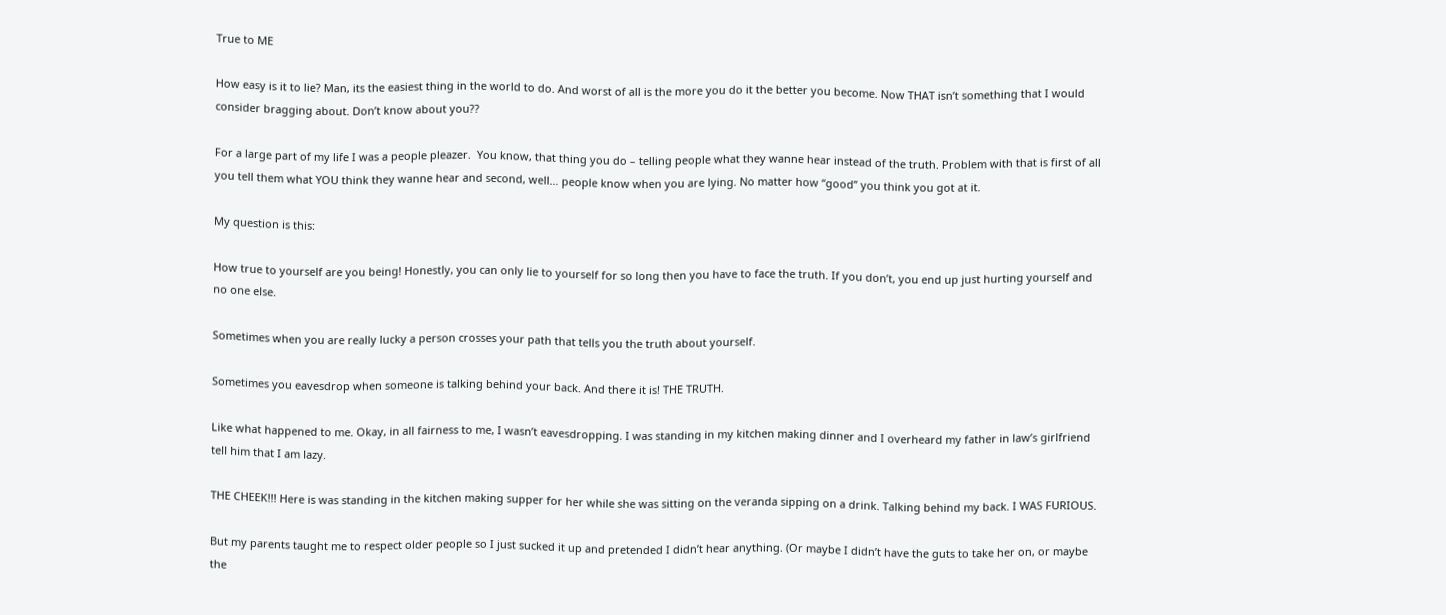True to ME

How easy is it to lie? Man, its the easiest thing in the world to do. And worst of all is the more you do it the better you become. Now THAT isn’t something that I would consider bragging about. Don’t know about you??

For a large part of my life I was a people pleazer.  You know, that thing you do – telling people what they wanne hear instead of the truth. Problem with that is first of all you tell them what YOU think they wanne hear and second, well… people know when you are lying. No matter how “good” you think you got at it.

My question is this:

How true to yourself are you being! Honestly, you can only lie to yourself for so long then you have to face the truth. If you don’t, you end up just hurting yourself and no one else.

Sometimes when you are really lucky a person crosses your path that tells you the truth about yourself.

Sometimes you eavesdrop when someone is talking behind your back. And there it is! THE TRUTH.

Like what happened to me. Okay, in all fairness to me, I wasn’t eavesdropping. I was standing in my kitchen making dinner and I overheard my father in law’s girlfriend tell him that I am lazy.

THE CHEEK!!! Here is was standing in the kitchen making supper for her while she was sitting on the veranda sipping on a drink. Talking behind my back. I WAS FURIOUS.

But my parents taught me to respect older people so I just sucked it up and pretended I didn’t hear anything. (Or maybe I didn’t have the guts to take her on, or maybe the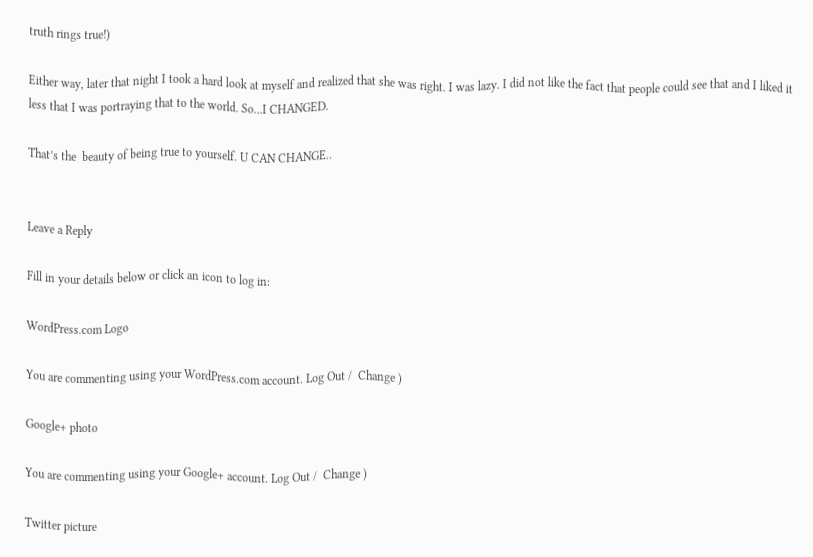truth rings true!)

Either way, later that night I took a hard look at myself and realized that she was right. I was lazy. I did not like the fact that people could see that and I liked it less that I was portraying that to the world. So…I CHANGED.

That’s the  beauty of being true to yourself. U CAN CHANGE..


Leave a Reply

Fill in your details below or click an icon to log in:

WordPress.com Logo

You are commenting using your WordPress.com account. Log Out /  Change )

Google+ photo

You are commenting using your Google+ account. Log Out /  Change )

Twitter picture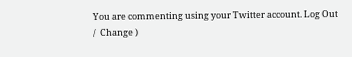You are commenting using your Twitter account. Log Out /  Change )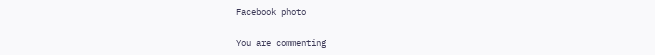Facebook photo

You are commenting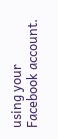using your Facebook account.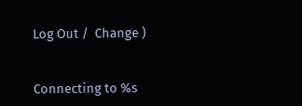Log Out /  Change )


Connecting to %s